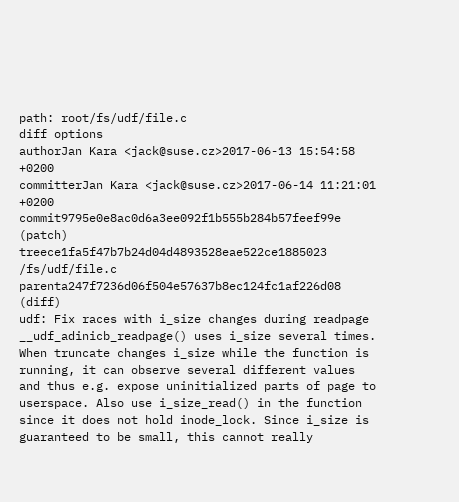path: root/fs/udf/file.c
diff options
authorJan Kara <jack@suse.cz>2017-06-13 15:54:58 +0200
committerJan Kara <jack@suse.cz>2017-06-14 11:21:01 +0200
commit9795e0e8ac0d6a3ee092f1b555b284b57feef99e (patch)
treece1fa5f47b7b24d04d4893528eae522ce1885023 /fs/udf/file.c
parenta247f7236d06f504e57637b8ec124fc1af226d08 (diff)
udf: Fix races with i_size changes during readpage
__udf_adinicb_readpage() uses i_size several times. When truncate changes i_size while the function is running, it can observe several different values and thus e.g. expose uninitialized parts of page to userspace. Also use i_size_read() in the function since it does not hold inode_lock. Since i_size is guaranteed to be small, this cannot really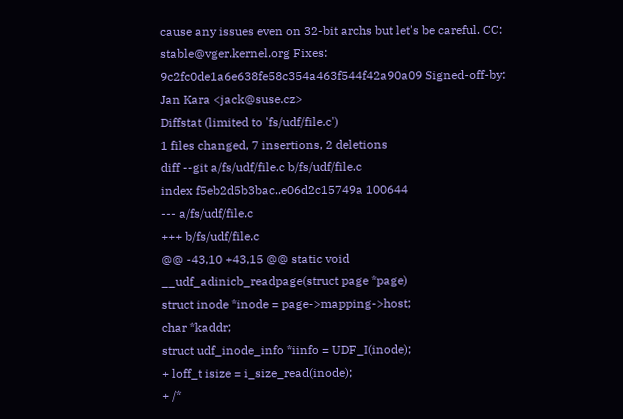cause any issues even on 32-bit archs but let's be careful. CC: stable@vger.kernel.org Fixes: 9c2fc0de1a6e638fe58c354a463f544f42a90a09 Signed-off-by: Jan Kara <jack@suse.cz>
Diffstat (limited to 'fs/udf/file.c')
1 files changed, 7 insertions, 2 deletions
diff --git a/fs/udf/file.c b/fs/udf/file.c
index f5eb2d5b3bac..e06d2c15749a 100644
--- a/fs/udf/file.c
+++ b/fs/udf/file.c
@@ -43,10 +43,15 @@ static void __udf_adinicb_readpage(struct page *page)
struct inode *inode = page->mapping->host;
char *kaddr;
struct udf_inode_info *iinfo = UDF_I(inode);
+ loff_t isize = i_size_read(inode);
+ /*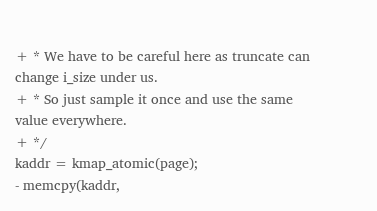+ * We have to be careful here as truncate can change i_size under us.
+ * So just sample it once and use the same value everywhere.
+ */
kaddr = kmap_atomic(page);
- memcpy(kaddr,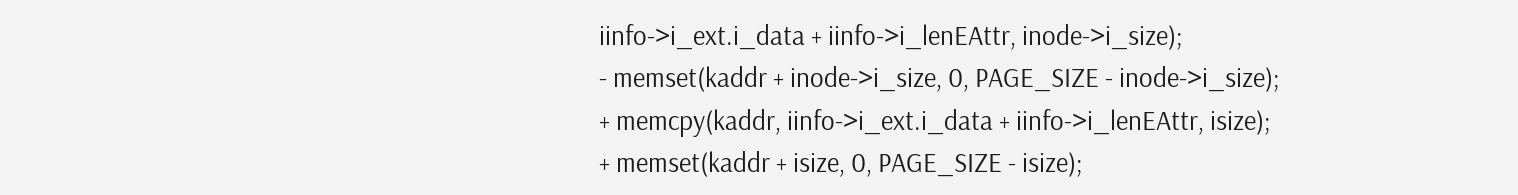iinfo->i_ext.i_data + iinfo->i_lenEAttr, inode->i_size);
- memset(kaddr + inode->i_size, 0, PAGE_SIZE - inode->i_size);
+ memcpy(kaddr, iinfo->i_ext.i_data + iinfo->i_lenEAttr, isize);
+ memset(kaddr + isize, 0, PAGE_SIZE - isize);